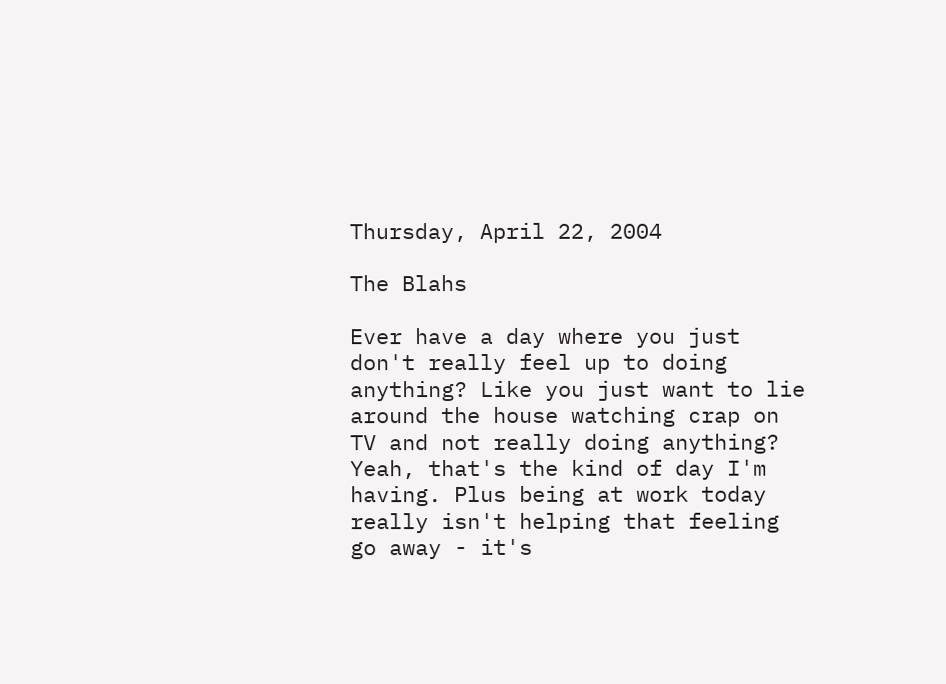Thursday, April 22, 2004

The Blahs

Ever have a day where you just don't really feel up to doing anything? Like you just want to lie around the house watching crap on TV and not really doing anything? Yeah, that's the kind of day I'm having. Plus being at work today really isn't helping that feeling go away - it's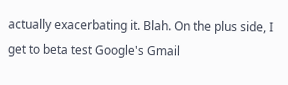actually exacerbating it. Blah. On the plus side, I get to beta test Google's Gmail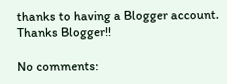thanks to having a Blogger account. Thanks Blogger!!

No comments: